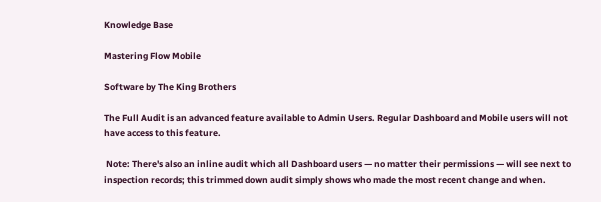Knowledge Base

Mastering Flow Mobile

Software by The King Brothers

The Full Audit is an advanced feature available to Admin Users. Regular Dashboard and Mobile users will not have access to this feature.

 Note: There's also an inline audit which all Dashboard users — no matter their permissions — will see next to inspection records; this trimmed down audit simply shows who made the most recent change and when.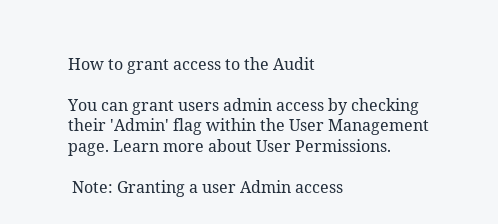How to grant access to the Audit

You can grant users admin access by checking their 'Admin' flag within the User Management page. Learn more about User Permissions.

 Note: Granting a user Admin access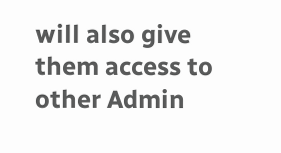will also give them access to other Admin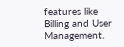features like Billing and User Management.